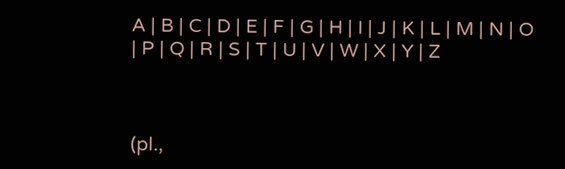A | B | C | D | E | F | G | H | I | J | K | L | M | N | O | P | Q | R | S | T | U | V | W | X | Y | Z



(pl.,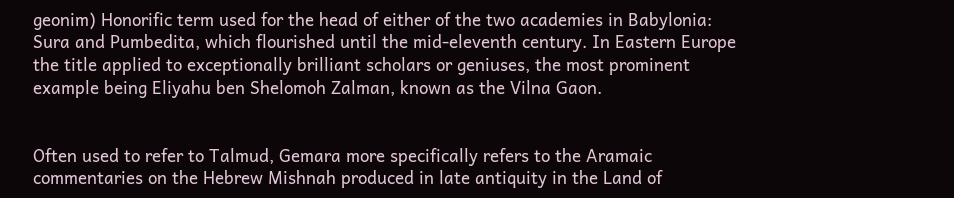geonim) Honorific term used for the head of either of the two academies in Babylonia: Sura and Pumbedita, which flourished until the mid-eleventh century. In Eastern Europe the title applied to exceptionally brilliant scholars or geniuses, the most prominent example being Eliyahu ben Shelomoh Zalman, known as the Vilna Gaon.


Often used to refer to Talmud, Gemara more specifically refers to the Aramaic commentaries on the Hebrew Mishnah produced in late antiquity in the Land of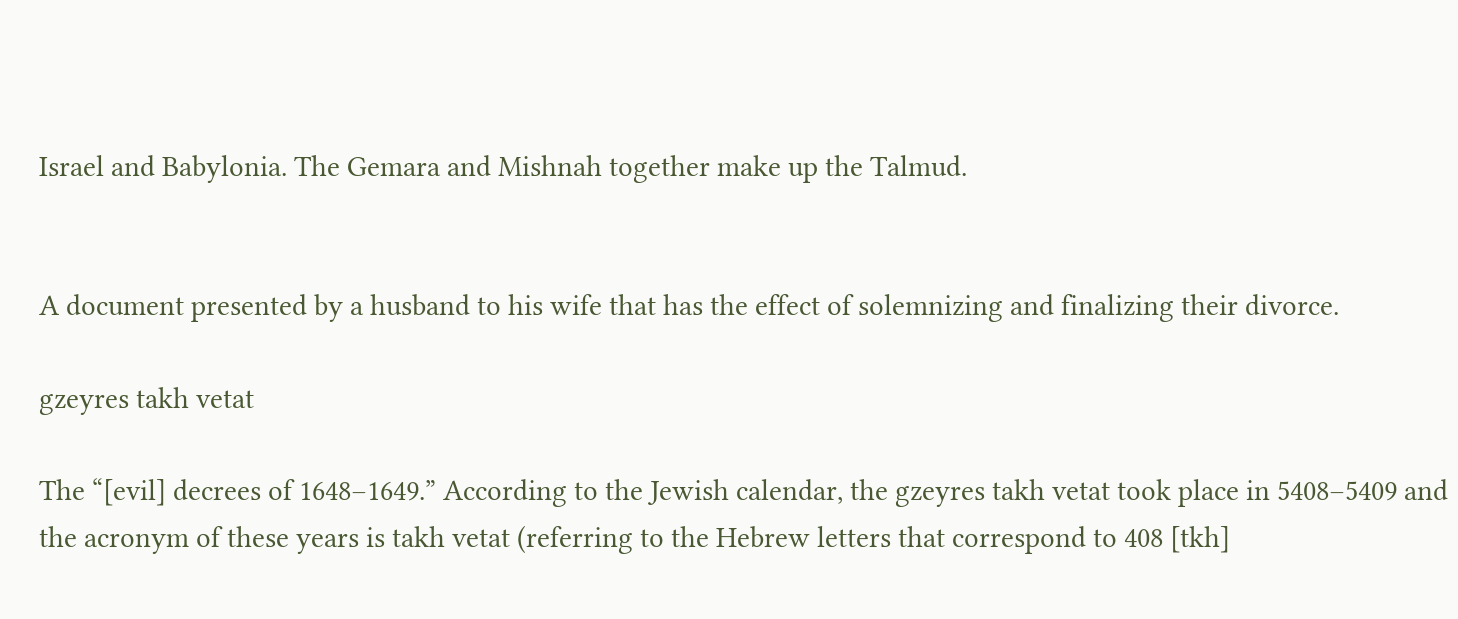Israel and Babylonia. The Gemara and Mishnah together make up the Talmud.


A document presented by a husband to his wife that has the effect of solemnizing and finalizing their divorce.

gzeyres takh vetat

The “[evil] decrees of 1648–1649.” According to the Jewish calendar, the gzeyres takh vetat took place in 5408–5409 and the acronym of these years is takh vetat (referring to the Hebrew letters that correspond to 408 [tkh]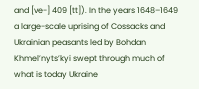and [ve-] 409 [tt]). In the years 1648–1649 a large-scale uprising of Cossacks and Ukrainian peasants led by Bohdan Khmel’nyts’kyi swept through much of what is today Ukraine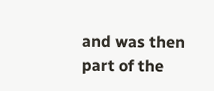and was then part of the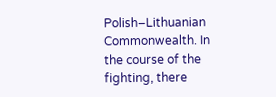Polish–Lithuanian Commonwealth. In the course of the fighting, there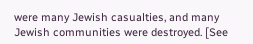were many Jewish casualties, and many Jewish communities were destroyed. [See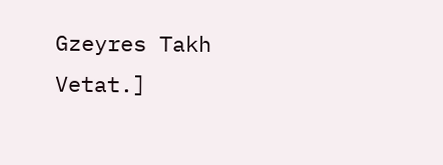Gzeyres Takh Vetat.]